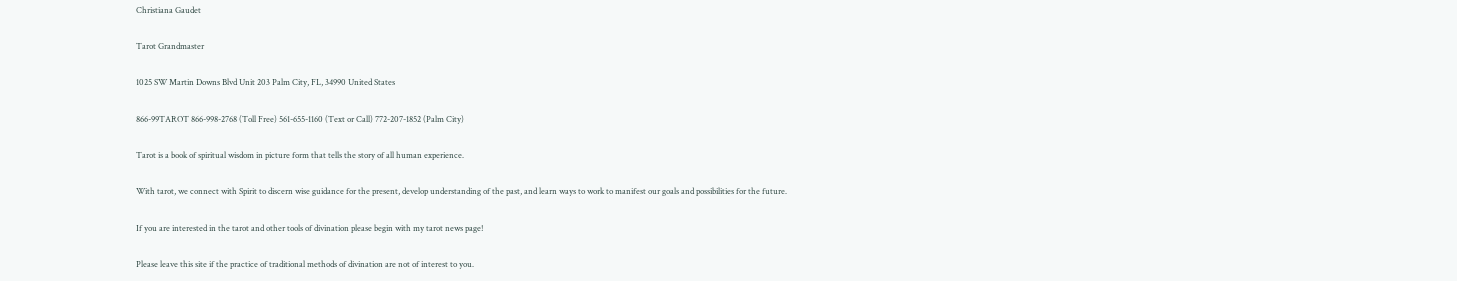Christiana Gaudet

Tarot Grandmaster

1025 SW Martin Downs Blvd Unit 203 Palm City, FL, 34990 United States

866-99TAROT 866-998-2768 (Toll Free) 561-655-1160 (Text or Call) 772-207-1852 (Palm City)

Tarot is a book of spiritual wisdom in picture form that tells the story of all human experience.

With tarot, we connect with Spirit to discern wise guidance for the present, develop understanding of the past, and learn ways to work to manifest our goals and possibilities for the future.

If you are interested in the tarot and other tools of divination please begin with my tarot news page!

Please leave this site if the practice of traditional methods of divination are not of interest to you.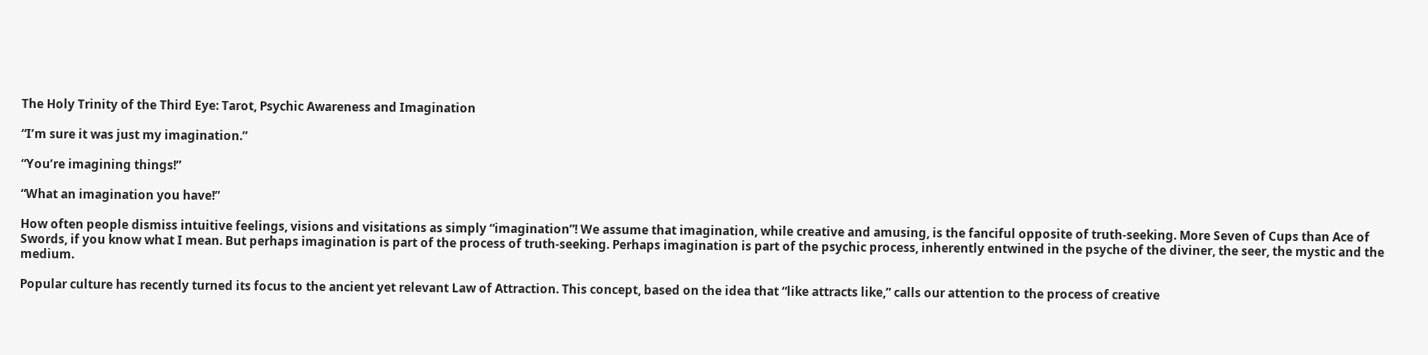The Holy Trinity of the Third Eye: Tarot, Psychic Awareness and Imagination

“I’m sure it was just my imagination.”

“You’re imagining things!”

“What an imagination you have!”

How often people dismiss intuitive feelings, visions and visitations as simply “imagination”! We assume that imagination, while creative and amusing, is the fanciful opposite of truth-seeking. More Seven of Cups than Ace of Swords, if you know what I mean. But perhaps imagination is part of the process of truth-seeking. Perhaps imagination is part of the psychic process, inherently entwined in the psyche of the diviner, the seer, the mystic and the medium.

Popular culture has recently turned its focus to the ancient yet relevant Law of Attraction. This concept, based on the idea that “like attracts like,” calls our attention to the process of creative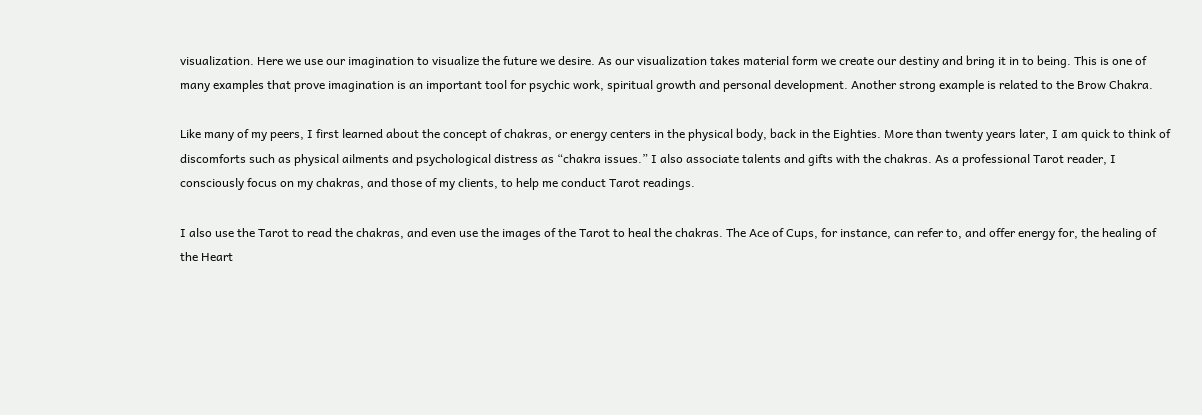visualization. Here we use our imagination to visualize the future we desire. As our visualization takes material form we create our destiny and bring it in to being. This is one of many examples that prove imagination is an important tool for psychic work, spiritual growth and personal development. Another strong example is related to the Brow Chakra.

Like many of my peers, I first learned about the concept of chakras, or energy centers in the physical body, back in the Eighties. More than twenty years later, I am quick to think of discomforts such as physical ailments and psychological distress as “chakra issues.” I also associate talents and gifts with the chakras. As a professional Tarot reader, I consciously focus on my chakras, and those of my clients, to help me conduct Tarot readings.

I also use the Tarot to read the chakras, and even use the images of the Tarot to heal the chakras. The Ace of Cups, for instance, can refer to, and offer energy for, the healing of the Heart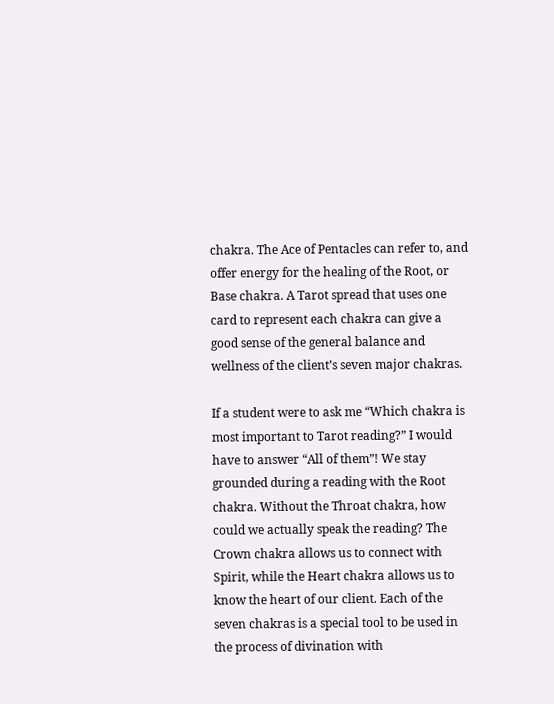chakra. The Ace of Pentacles can refer to, and offer energy for the healing of the Root, or Base chakra. A Tarot spread that uses one card to represent each chakra can give a good sense of the general balance and wellness of the client’s seven major chakras.

If a student were to ask me “Which chakra is most important to Tarot reading?” I would have to answer “All of them”! We stay grounded during a reading with the Root chakra. Without the Throat chakra, how could we actually speak the reading? The Crown chakra allows us to connect with Spirit, while the Heart chakra allows us to know the heart of our client. Each of the seven chakras is a special tool to be used in the process of divination with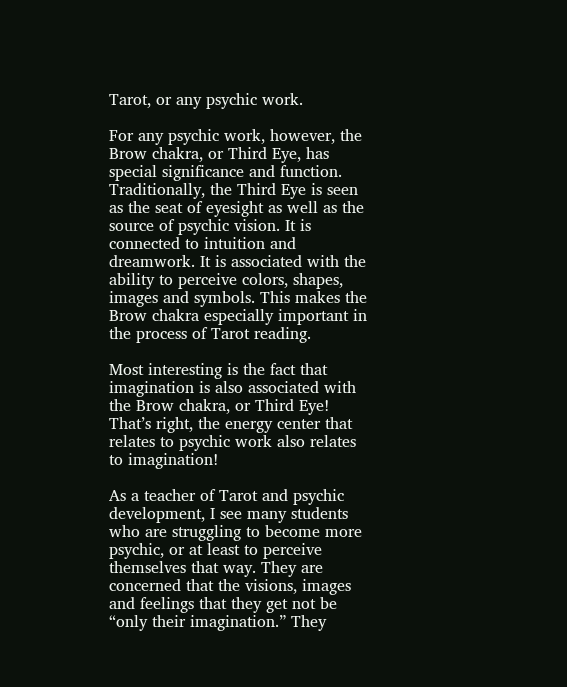Tarot, or any psychic work.

For any psychic work, however, the Brow chakra, or Third Eye, has special significance and function. Traditionally, the Third Eye is seen as the seat of eyesight as well as the source of psychic vision. It is connected to intuition and dreamwork. It is associated with the ability to perceive colors, shapes, images and symbols. This makes the Brow chakra especially important in the process of Tarot reading.

Most interesting is the fact that imagination is also associated with the Brow chakra, or Third Eye! That’s right, the energy center that relates to psychic work also relates to imagination!

As a teacher of Tarot and psychic development, I see many students who are struggling to become more psychic, or at least to perceive themselves that way. They are concerned that the visions, images and feelings that they get not be “only their imagination.” They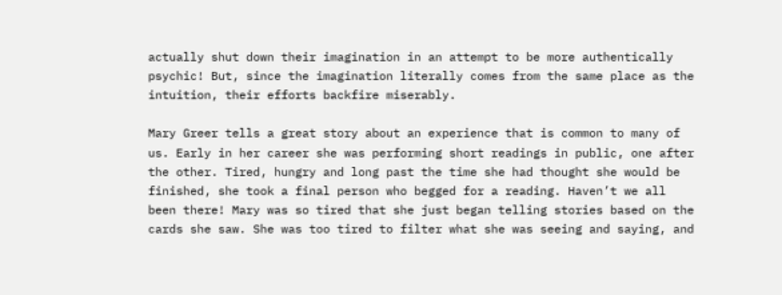actually shut down their imagination in an attempt to be more authentically psychic! But, since the imagination literally comes from the same place as the intuition, their efforts backfire miserably.

Mary Greer tells a great story about an experience that is common to many of us. Early in her career she was performing short readings in public, one after the other. Tired, hungry and long past the time she had thought she would be finished, she took a final person who begged for a reading. Haven’t we all been there! Mary was so tired that she just began telling stories based on the cards she saw. She was too tired to filter what she was seeing and saying, and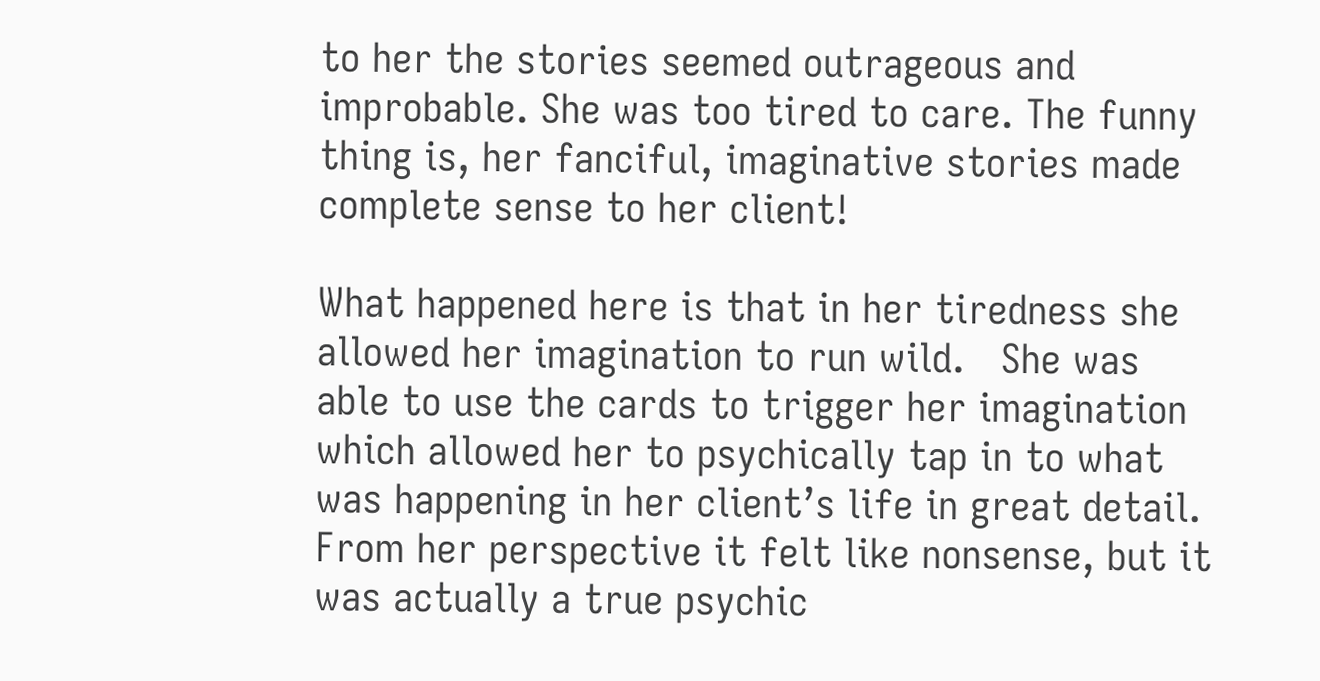to her the stories seemed outrageous and improbable. She was too tired to care. The funny thing is, her fanciful, imaginative stories made complete sense to her client!

What happened here is that in her tiredness she allowed her imagination to run wild.   She was able to use the cards to trigger her imagination which allowed her to psychically tap in to what was happening in her client’s life in great detail. From her perspective it felt like nonsense, but it was actually a true psychic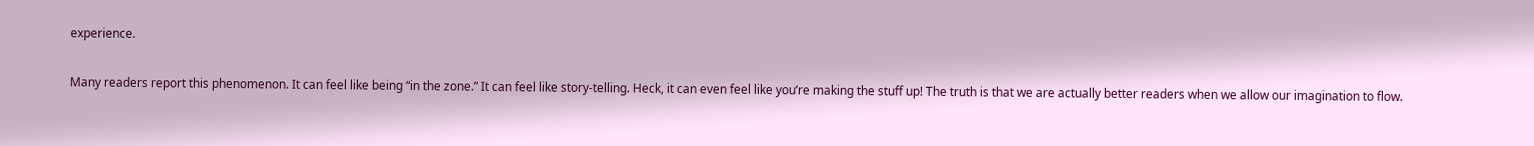experience.

Many readers report this phenomenon. It can feel like being “in the zone.” It can feel like story-telling. Heck, it can even feel like you’re making the stuff up! The truth is that we are actually better readers when we allow our imagination to flow.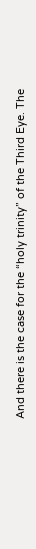And there is the case for the “holy trinity” of the Third Eye. The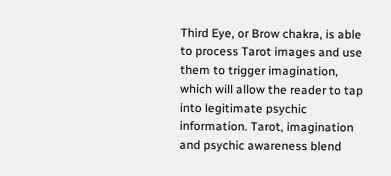Third Eye, or Brow chakra, is able to process Tarot images and use them to trigger imagination, which will allow the reader to tap into legitimate psychic information. Tarot, imagination and psychic awareness blend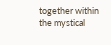together within the mystical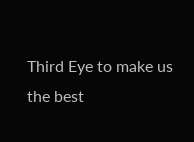Third Eye to make us the best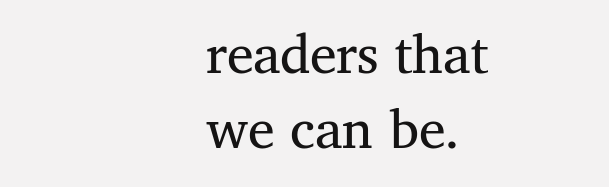readers that we can be.